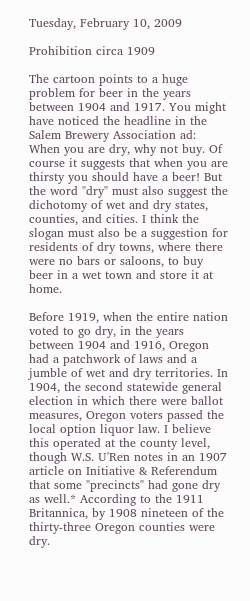Tuesday, February 10, 2009

Prohibition circa 1909

The cartoon points to a huge problem for beer in the years between 1904 and 1917. You might have noticed the headline in the Salem Brewery Association ad: When you are dry, why not buy. Of course it suggests that when you are thirsty you should have a beer! But the word "dry" must also suggest the dichotomy of wet and dry states, counties, and cities. I think the slogan must also be a suggestion for residents of dry towns, where there were no bars or saloons, to buy beer in a wet town and store it at home.

Before 1919, when the entire nation voted to go dry, in the years between 1904 and 1916, Oregon had a patchwork of laws and a jumble of wet and dry territories. In 1904, the second statewide general election in which there were ballot measures, Oregon voters passed the local option liquor law. I believe this operated at the county level, though W.S. U'Ren notes in an 1907 article on Initiative & Referendum that some "precincts" had gone dry as well.* According to the 1911 Britannica, by 1908 nineteen of the thirty-three Oregon counties were dry.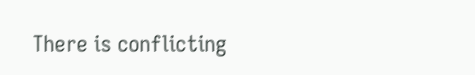There is conflicting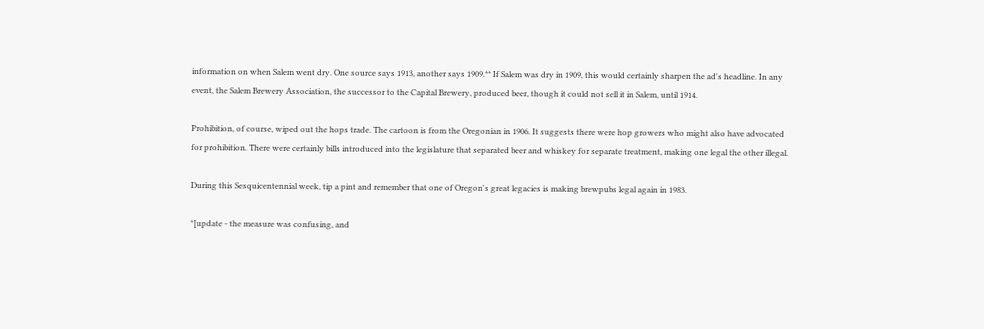information on when Salem went dry. One source says 1913, another says 1909.** If Salem was dry in 1909, this would certainly sharpen the ad's headline. In any event, the Salem Brewery Association, the successor to the Capital Brewery, produced beer, though it could not sell it in Salem, until 1914.

Prohibition, of course, wiped out the hops trade. The cartoon is from the Oregonian in 1906. It suggests there were hop growers who might also have advocated for prohibition. There were certainly bills introduced into the legislature that separated beer and whiskey for separate treatment, making one legal the other illegal.

During this Sesquicentennial week, tip a pint and remember that one of Oregon's great legacies is making brewpubs legal again in 1983.

*[update - the measure was confusing, and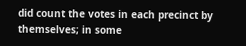did count the votes in each precinct by themselves; in some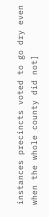instances precincts voted to go dry even when the whole county did not]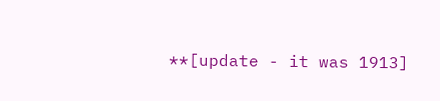**[update - it was 1913]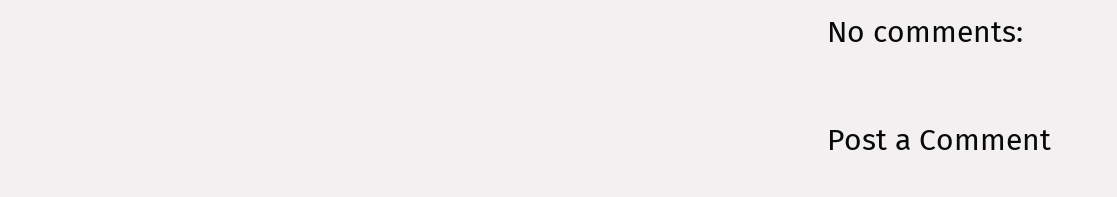No comments:

Post a Comment